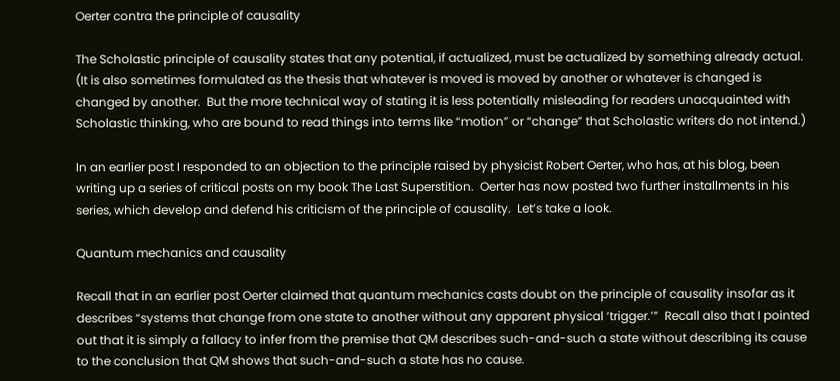Oerter contra the principle of causality

The Scholastic principle of causality states that any potential, if actualized, must be actualized by something already actual.  (It is also sometimes formulated as the thesis that whatever is moved is moved by another or whatever is changed is changed by another.  But the more technical way of stating it is less potentially misleading for readers unacquainted with Scholastic thinking, who are bound to read things into terms like “motion” or “change” that Scholastic writers do not intend.)

In an earlier post I responded to an objection to the principle raised by physicist Robert Oerter, who has, at his blog, been writing up a series of critical posts on my book The Last Superstition.  Oerter has now posted two further installments in his series, which develop and defend his criticism of the principle of causality.  Let’s take a look.

Quantum mechanics and causality

Recall that in an earlier post Oerter claimed that quantum mechanics casts doubt on the principle of causality insofar as it describes “systems that change from one state to another without any apparent physical ‘trigger.’”  Recall also that I pointed out that it is simply a fallacy to infer from the premise that QM describes such-and-such a state without describing its cause to the conclusion that QM shows that such-and-such a state has no cause.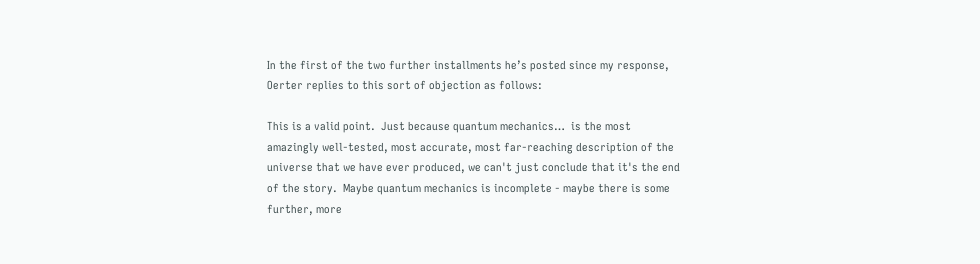In the first of the two further installments he’s posted since my response, Oerter replies to this sort of objection as follows:

This is a valid point.  Just because quantum mechanics…  is the most amazingly well-tested, most accurate, most far-reaching description of the universe that we have ever produced, we can't just conclude that it's the end of the story.  Maybe quantum mechanics is incomplete - maybe there is some further, more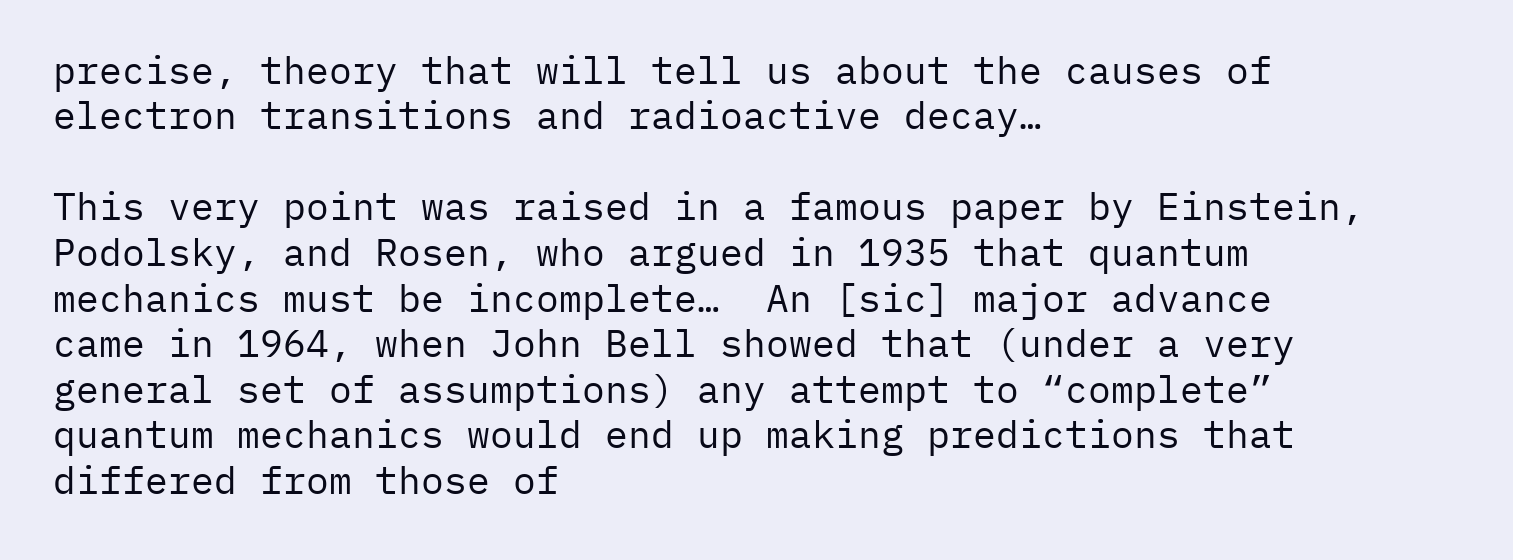precise, theory that will tell us about the causes of electron transitions and radioactive decay…

This very point was raised in a famous paper by Einstein, Podolsky, and Rosen, who argued in 1935 that quantum mechanics must be incomplete…  An [sic] major advance came in 1964, when John Bell showed that (under a very general set of assumptions) any attempt to “complete” quantum mechanics would end up making predictions that differed from those of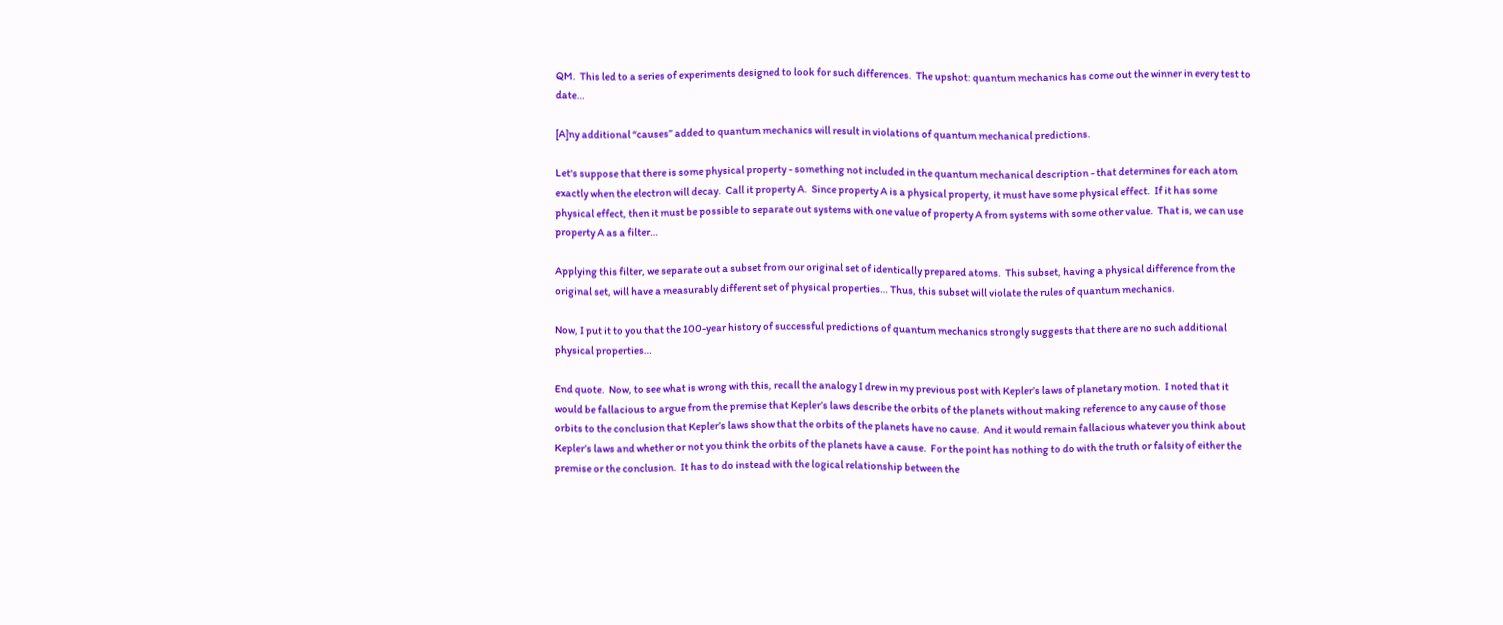QM.  This led to a series of experiments designed to look for such differences.  The upshot: quantum mechanics has come out the winner in every test to date…

[A]ny additional “causes” added to quantum mechanics will result in violations of quantum mechanical predictions.

Let's suppose that there is some physical property - something not included in the quantum mechanical description - that determines for each atom exactly when the electron will decay.  Call it property A.  Since property A is a physical property, it must have some physical effect.  If it has some physical effect, then it must be possible to separate out systems with one value of property A from systems with some other value.  That is, we can use property A as a filter…

Applying this filter, we separate out a subset from our original set of identically prepared atoms.  This subset, having a physical difference from the original set, will have a measurably different set of physical properties… Thus, this subset will violate the rules of quantum mechanics.

Now, I put it to you that the 100-year history of successful predictions of quantum mechanics strongly suggests that there are no such additional physical properties…

End quote.  Now, to see what is wrong with this, recall the analogy I drew in my previous post with Kepler’s laws of planetary motion.  I noted that it would be fallacious to argue from the premise that Kepler’s laws describe the orbits of the planets without making reference to any cause of those orbits to the conclusion that Kepler’s laws show that the orbits of the planets have no cause.  And it would remain fallacious whatever you think about Kepler’s laws and whether or not you think the orbits of the planets have a cause.  For the point has nothing to do with the truth or falsity of either the premise or the conclusion.  It has to do instead with the logical relationship between the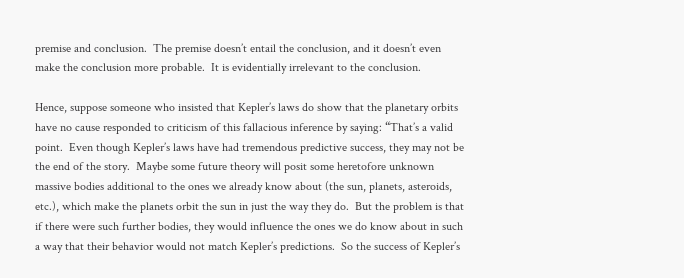premise and conclusion.  The premise doesn’t entail the conclusion, and it doesn’t even make the conclusion more probable.  It is evidentially irrelevant to the conclusion.

Hence, suppose someone who insisted that Kepler’s laws do show that the planetary orbits have no cause responded to criticism of this fallacious inference by saying: “That’s a valid point.  Even though Kepler’s laws have had tremendous predictive success, they may not be the end of the story.  Maybe some future theory will posit some heretofore unknown massive bodies additional to the ones we already know about (the sun, planets, asteroids, etc.), which make the planets orbit the sun in just the way they do.  But the problem is that if there were such further bodies, they would influence the ones we do know about in such a way that their behavior would not match Kepler’s predictions.  So the success of Kepler’s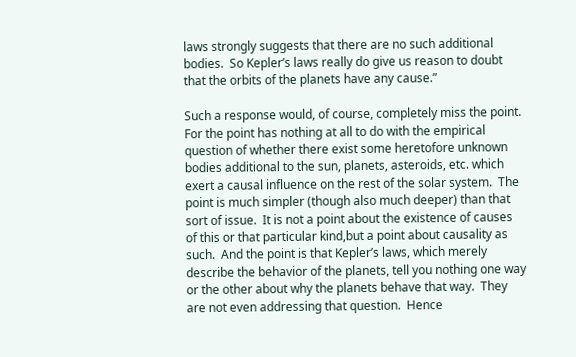laws strongly suggests that there are no such additional bodies.  So Kepler’s laws really do give us reason to doubt that the orbits of the planets have any cause.”

Such a response would, of course, completely miss the point.  For the point has nothing at all to do with the empirical question of whether there exist some heretofore unknown bodies additional to the sun, planets, asteroids, etc. which exert a causal influence on the rest of the solar system.  The point is much simpler (though also much deeper) than that sort of issue.  It is not a point about the existence of causes of this or that particular kind,but a point about causality as such.  And the point is that Kepler’s laws, which merely describe the behavior of the planets, tell you nothing one way or the other about why the planets behave that way.  They are not even addressing that question.  Hence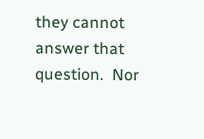they cannot answer that question.  Nor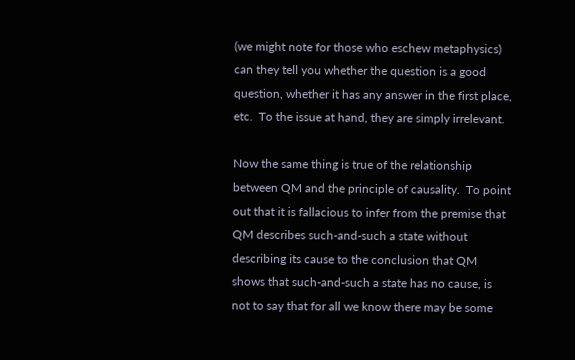(we might note for those who eschew metaphysics) can they tell you whether the question is a good question, whether it has any answer in the first place, etc.  To the issue at hand, they are simply irrelevant.

Now the same thing is true of the relationship between QM and the principle of causality.  To point out that it is fallacious to infer from the premise that QM describes such-and-such a state without describing its cause to the conclusion that QM shows that such-and-such a state has no cause, is not to say that for all we know there may be some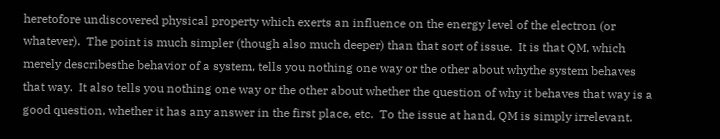heretofore undiscovered physical property which exerts an influence on the energy level of the electron (or whatever).  The point is much simpler (though also much deeper) than that sort of issue.  It is that QM, which merely describesthe behavior of a system, tells you nothing one way or the other about whythe system behaves that way.  It also tells you nothing one way or the other about whether the question of why it behaves that way is a good question, whether it has any answer in the first place, etc.  To the issue at hand, QM is simply irrelevant.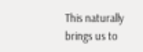This naturally brings us to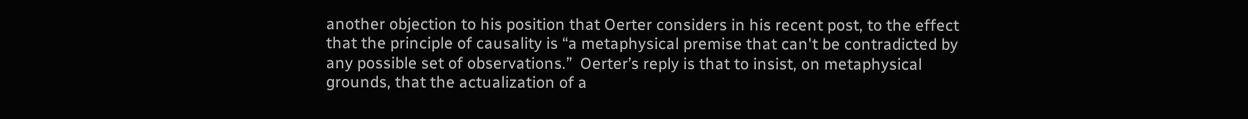another objection to his position that Oerter considers in his recent post, to the effect that the principle of causality is “a metaphysical premise that can't be contradicted by any possible set of observations.”  Oerter’s reply is that to insist, on metaphysical grounds, that the actualization of a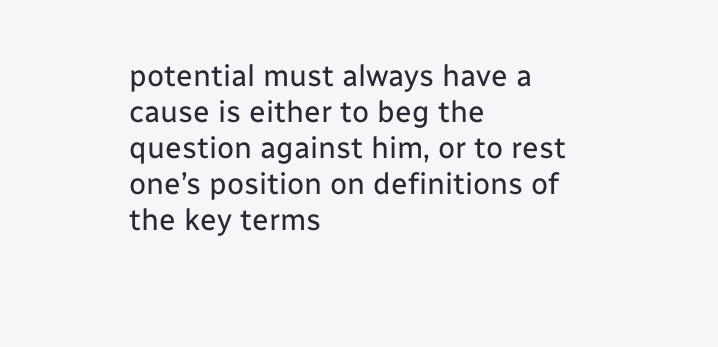potential must always have a cause is either to beg the question against him, or to rest one’s position on definitions of the key terms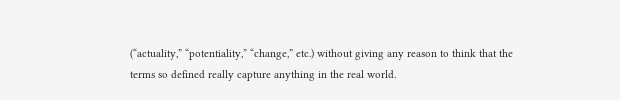(“actuality,” “potentiality,” “change,” etc.) without giving any reason to think that the terms so defined really capture anything in the real world.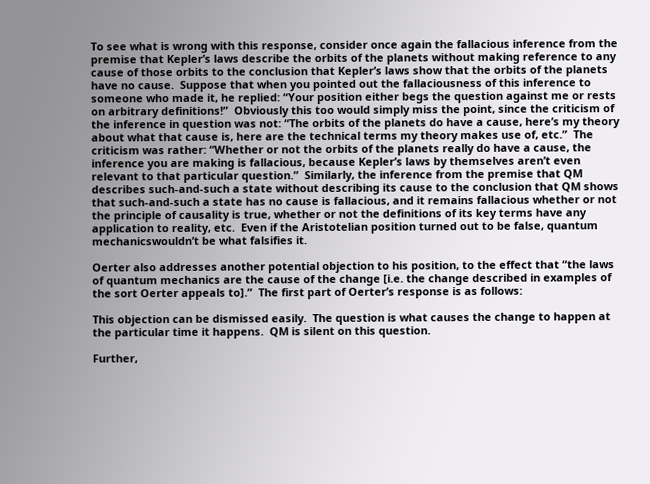To see what is wrong with this response, consider once again the fallacious inference from the premise that Kepler’s laws describe the orbits of the planets without making reference to any cause of those orbits to the conclusion that Kepler’s laws show that the orbits of the planets have no cause.  Suppose that when you pointed out the fallaciousness of this inference to someone who made it, he replied: “Your position either begs the question against me or rests on arbitrary definitions!”  Obviously this too would simply miss the point, since the criticism of the inference in question was not: “The orbits of the planets do have a cause, here’s my theory about what that cause is, here are the technical terms my theory makes use of, etc.”  The criticism was rather: “Whether or not the orbits of the planets really do have a cause, the inference you are making is fallacious, because Kepler’s laws by themselves aren’t even relevant to that particular question.”  Similarly, the inference from the premise that QM describes such-and-such a state without describing its cause to the conclusion that QM shows that such-and-such a state has no cause is fallacious, and it remains fallacious whether or not the principle of causality is true, whether or not the definitions of its key terms have any application to reality, etc.  Even if the Aristotelian position turned out to be false, quantum mechanicswouldn’t be what falsifies it.

Oerter also addresses another potential objection to his position, to the effect that “the laws of quantum mechanics are the cause of the change [i.e. the change described in examples of the sort Oerter appeals to].”  The first part of Oerter’s response is as follows:

This objection can be dismissed easily.  The question is what causes the change to happen at the particular time it happens.  QM is silent on this question.

Further,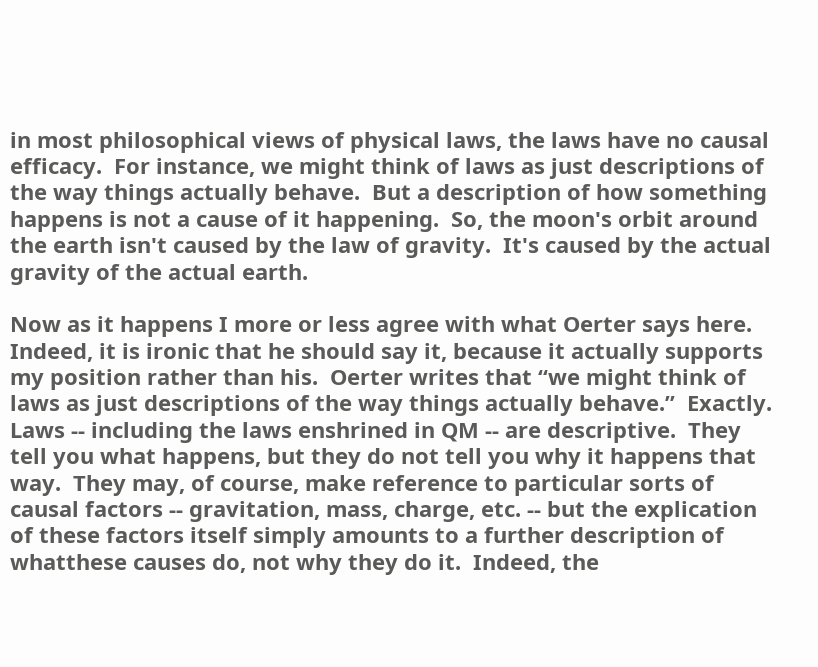in most philosophical views of physical laws, the laws have no causal efficacy.  For instance, we might think of laws as just descriptions of the way things actually behave.  But a description of how something happens is not a cause of it happening.  So, the moon's orbit around the earth isn't caused by the law of gravity.  It's caused by the actual gravity of the actual earth.

Now as it happens I more or less agree with what Oerter says here.  Indeed, it is ironic that he should say it, because it actually supports my position rather than his.  Oerter writes that “we might think of laws as just descriptions of the way things actually behave.”  Exactly.  Laws -- including the laws enshrined in QM -- are descriptive.  They tell you what happens, but they do not tell you why it happens that way.  They may, of course, make reference to particular sorts of causal factors -- gravitation, mass, charge, etc. -- but the explication of these factors itself simply amounts to a further description of whatthese causes do, not why they do it.  Indeed, the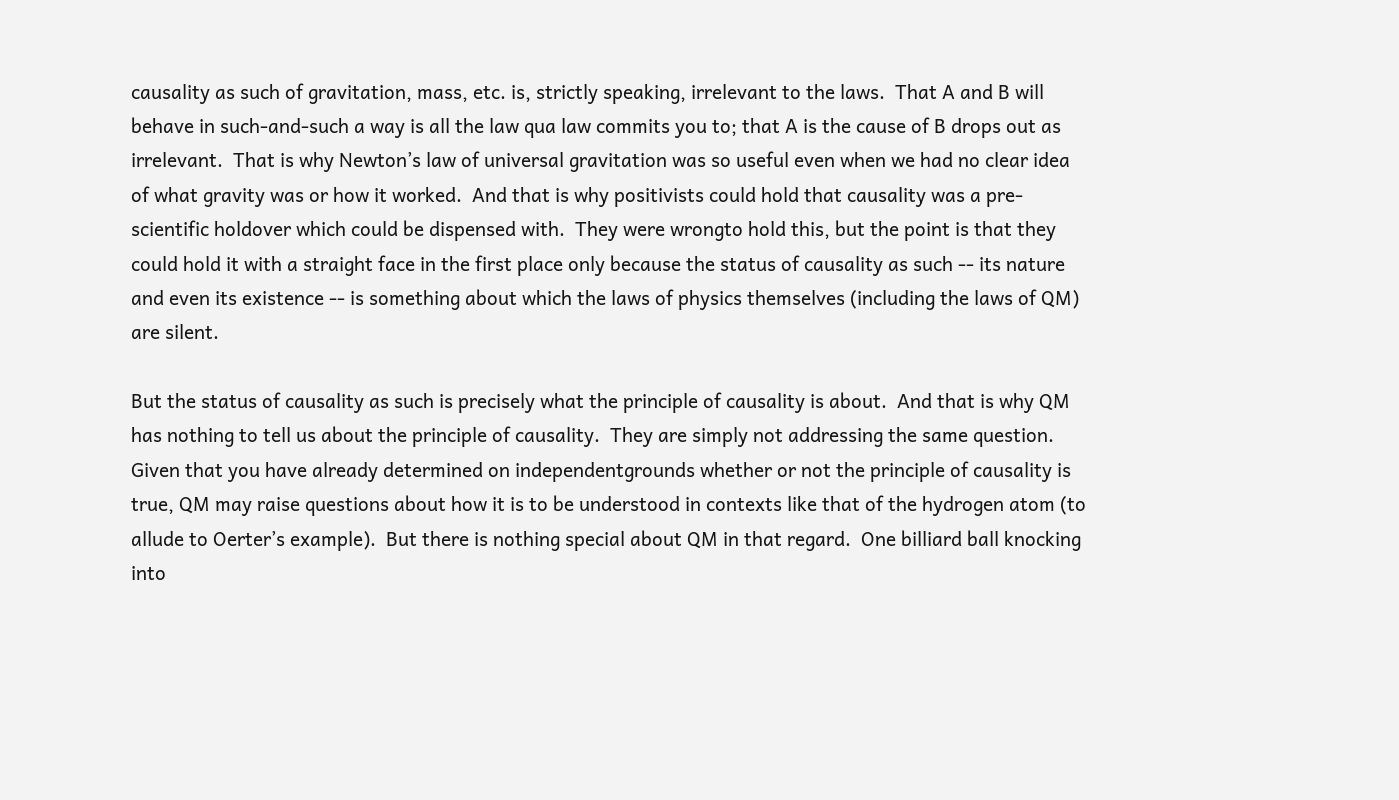causality as such of gravitation, mass, etc. is, strictly speaking, irrelevant to the laws.  That A and B will behave in such-and-such a way is all the law qua law commits you to; that A is the cause of B drops out as irrelevant.  That is why Newton’s law of universal gravitation was so useful even when we had no clear idea of what gravity was or how it worked.  And that is why positivists could hold that causality was a pre-scientific holdover which could be dispensed with.  They were wrongto hold this, but the point is that they could hold it with a straight face in the first place only because the status of causality as such -- its nature and even its existence -- is something about which the laws of physics themselves (including the laws of QM) are silent.

But the status of causality as such is precisely what the principle of causality is about.  And that is why QM has nothing to tell us about the principle of causality.  They are simply not addressing the same question.  Given that you have already determined on independentgrounds whether or not the principle of causality is true, QM may raise questions about how it is to be understood in contexts like that of the hydrogen atom (to allude to Oerter’s example).  But there is nothing special about QM in that regard.  One billiard ball knocking into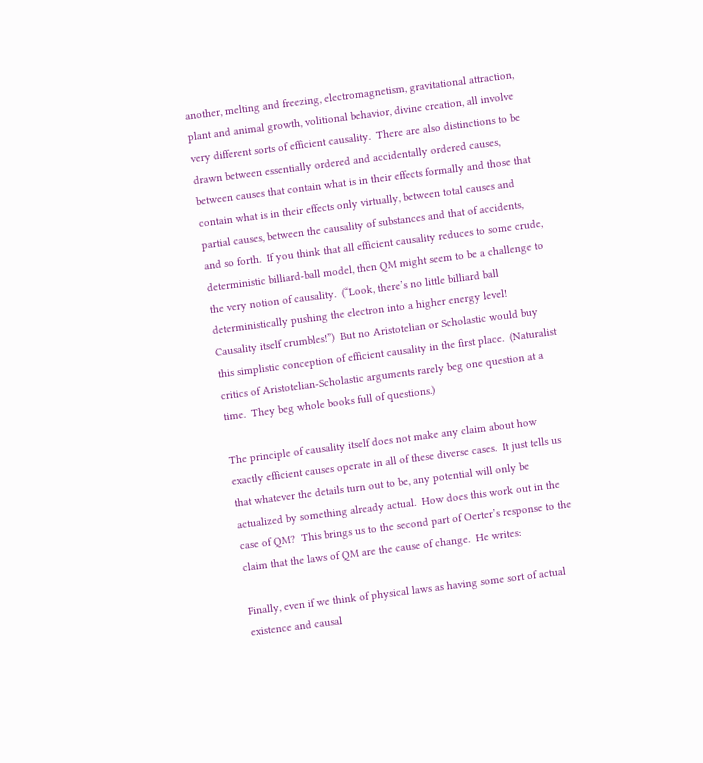another, melting and freezing, electromagnetism, gravitational attraction, plant and animal growth, volitional behavior, divine creation, all involve very different sorts of efficient causality.  There are also distinctions to be drawn between essentially ordered and accidentally ordered causes, between causes that contain what is in their effects formally and those that contain what is in their effects only virtually, between total causes and partial causes, between the causality of substances and that of accidents, and so forth.  If you think that all efficient causality reduces to some crude, deterministic billiard-ball model, then QM might seem to be a challenge to the very notion of causality.  (“Look, there’s no little billiard ball deterministically pushing the electron into a higher energy level!  Causality itself crumbles!”)  But no Aristotelian or Scholastic would buy this simplistic conception of efficient causality in the first place.  (Naturalist critics of Aristotelian-Scholastic arguments rarely beg one question at a time.  They beg whole books full of questions.)

The principle of causality itself does not make any claim about how exactly efficient causes operate in all of these diverse cases.  It just tells us that whatever the details turn out to be, any potential will only be actualized by something already actual.  How does this work out in the case of QM?  This brings us to the second part of Oerter’s response to the claim that the laws of QM are the cause of change.  He writes:

Finally, even if we think of physical laws as having some sort of actual existence and causal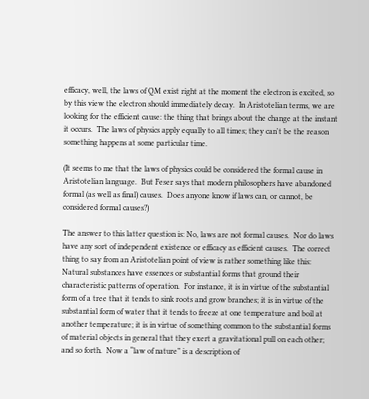efficacy, well, the laws of QM exist right at the moment the electron is excited, so by this view the electron should immediately decay.  In Aristotelian terms, we are looking for the efficient cause: the thing that brings about the change at the instant it occurs.  The laws of physics apply equally to all times; they can't be the reason something happens at some particular time.

(It seems to me that the laws of physics could be considered the formal cause in Aristotelian language.  But Feser says that modern philosophers have abandoned formal (as well as final) causes.  Does anyone know if laws can, or cannot, be considered formal causes?)

The answer to this latter question is: No, laws are not formal causes.  Nor do laws have any sort of independent existence or efficacy as efficient causes.  The correct thing to say from an Aristotelian point of view is rather something like this: Natural substances have essences or substantial forms that ground their characteristic patterns of operation.  For instance, it is in virtue of the substantial form of a tree that it tends to sink roots and grow branches; it is in virtue of the substantial form of water that it tends to freeze at one temperature and boil at another temperature; it is in virtue of something common to the substantial forms of material objects in general that they exert a gravitational pull on each other; and so forth.  Now a “law of nature” is a description of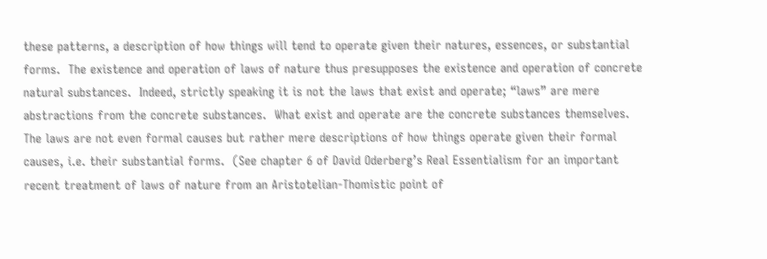these patterns, a description of how things will tend to operate given their natures, essences, or substantial forms.  The existence and operation of laws of nature thus presupposes the existence and operation of concrete natural substances.  Indeed, strictly speaking it is not the laws that exist and operate; “laws” are mere abstractions from the concrete substances.  What exist and operate are the concrete substances themselves.  The laws are not even formal causes but rather mere descriptions of how things operate given their formal causes, i.e. their substantial forms.  (See chapter 6 of David Oderberg’s Real Essentialism for an important recent treatment of laws of nature from an Aristotelian-Thomistic point of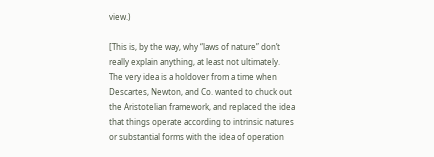view.)

[This is, by the way, why “laws of nature” don’t really explain anything, at least not ultimately.  The very idea is a holdover from a time when Descartes, Newton, and Co. wanted to chuck out the Aristotelian framework, and replaced the idea that things operate according to intrinsic natures or substantial forms with the idea of operation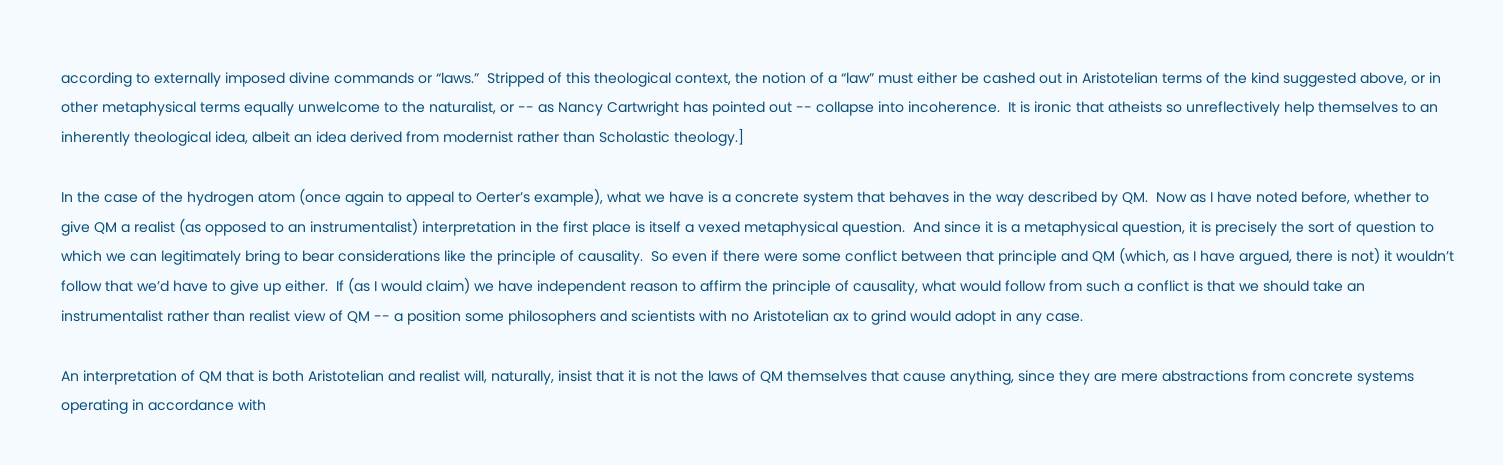according to externally imposed divine commands or “laws.”  Stripped of this theological context, the notion of a “law” must either be cashed out in Aristotelian terms of the kind suggested above, or in other metaphysical terms equally unwelcome to the naturalist, or -- as Nancy Cartwright has pointed out -- collapse into incoherence.  It is ironic that atheists so unreflectively help themselves to an inherently theological idea, albeit an idea derived from modernist rather than Scholastic theology.]

In the case of the hydrogen atom (once again to appeal to Oerter’s example), what we have is a concrete system that behaves in the way described by QM.  Now as I have noted before, whether to give QM a realist (as opposed to an instrumentalist) interpretation in the first place is itself a vexed metaphysical question.  And since it is a metaphysical question, it is precisely the sort of question to which we can legitimately bring to bear considerations like the principle of causality.  So even if there were some conflict between that principle and QM (which, as I have argued, there is not) it wouldn’t follow that we’d have to give up either.  If (as I would claim) we have independent reason to affirm the principle of causality, what would follow from such a conflict is that we should take an instrumentalist rather than realist view of QM -- a position some philosophers and scientists with no Aristotelian ax to grind would adopt in any case.

An interpretation of QM that is both Aristotelian and realist will, naturally, insist that it is not the laws of QM themselves that cause anything, since they are mere abstractions from concrete systems operating in accordance with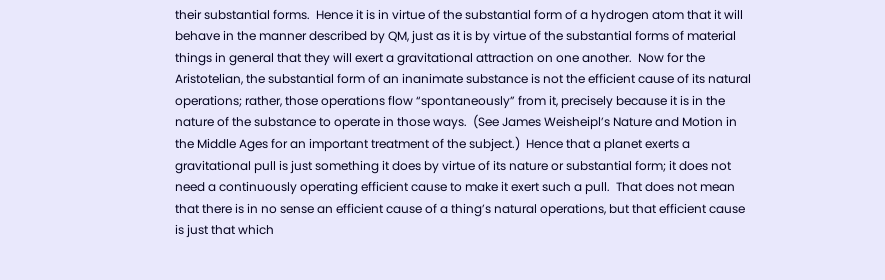their substantial forms.  Hence it is in virtue of the substantial form of a hydrogen atom that it will behave in the manner described by QM, just as it is by virtue of the substantial forms of material things in general that they will exert a gravitational attraction on one another.  Now for the Aristotelian, the substantial form of an inanimate substance is not the efficient cause of its natural operations; rather, those operations flow “spontaneously” from it, precisely because it is in the nature of the substance to operate in those ways.  (See James Weisheipl’s Nature and Motion in the Middle Ages for an important treatment of the subject.)  Hence that a planet exerts a gravitational pull is just something it does by virtue of its nature or substantial form; it does not need a continuously operating efficient cause to make it exert such a pull.  That does not mean that there is in no sense an efficient cause of a thing’s natural operations, but that efficient cause is just that which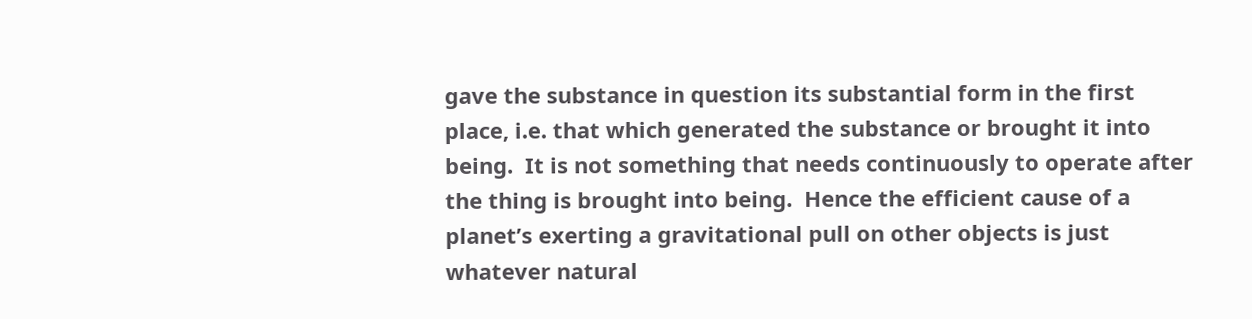gave the substance in question its substantial form in the first place, i.e. that which generated the substance or brought it into being.  It is not something that needs continuously to operate after the thing is brought into being.  Hence the efficient cause of a planet’s exerting a gravitational pull on other objects is just whatever natural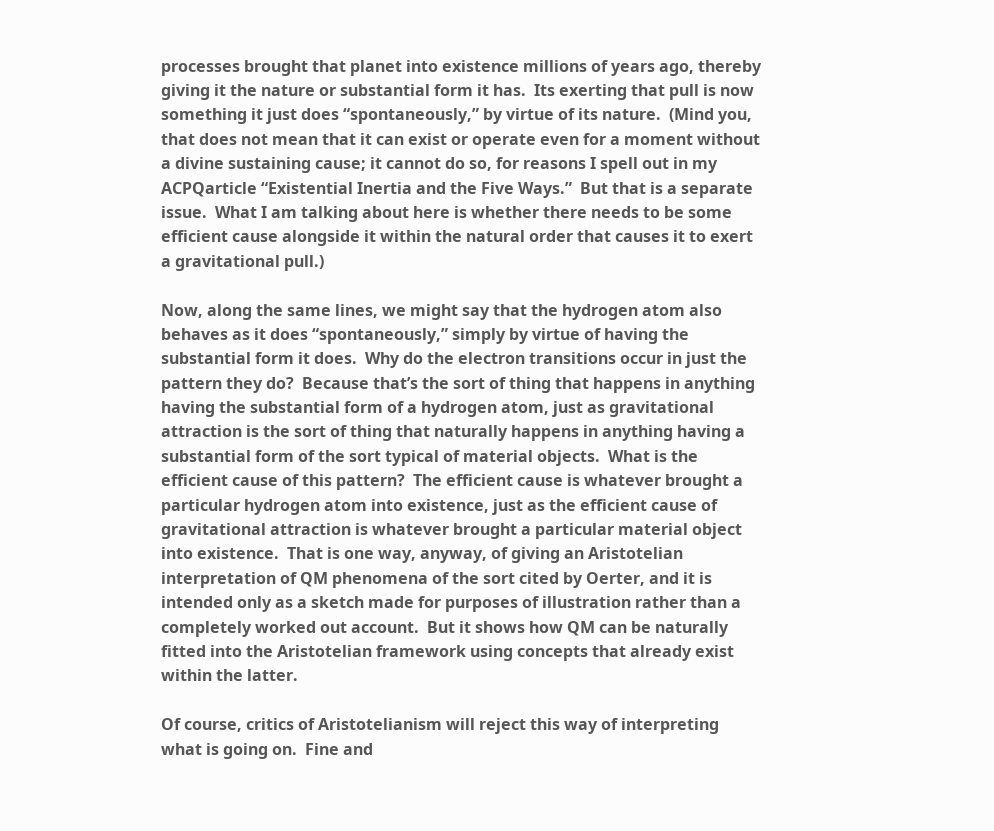processes brought that planet into existence millions of years ago, thereby giving it the nature or substantial form it has.  Its exerting that pull is now something it just does “spontaneously,” by virtue of its nature.  (Mind you, that does not mean that it can exist or operate even for a moment without a divine sustaining cause; it cannot do so, for reasons I spell out in my ACPQarticle “Existential Inertia and the Five Ways.”  But that is a separate issue.  What I am talking about here is whether there needs to be some efficient cause alongside it within the natural order that causes it to exert a gravitational pull.)

Now, along the same lines, we might say that the hydrogen atom also behaves as it does “spontaneously,” simply by virtue of having the substantial form it does.  Why do the electron transitions occur in just the pattern they do?  Because that’s the sort of thing that happens in anything having the substantial form of a hydrogen atom, just as gravitational attraction is the sort of thing that naturally happens in anything having a substantial form of the sort typical of material objects.  What is the efficient cause of this pattern?  The efficient cause is whatever brought a particular hydrogen atom into existence, just as the efficient cause of gravitational attraction is whatever brought a particular material object into existence.  That is one way, anyway, of giving an Aristotelian interpretation of QM phenomena of the sort cited by Oerter, and it is intended only as a sketch made for purposes of illustration rather than a completely worked out account.  But it shows how QM can be naturally fitted into the Aristotelian framework using concepts that already exist within the latter.

Of course, critics of Aristotelianism will reject this way of interpreting what is going on.  Fine and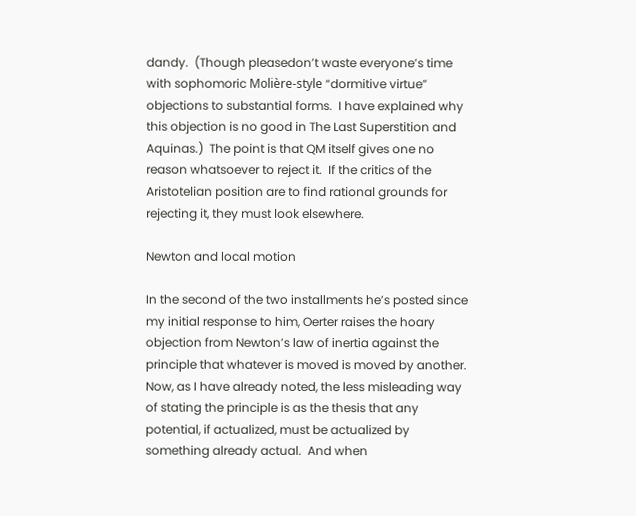dandy.  (Though pleasedon’t waste everyone’s time with sophomoric Molière-style “dormitive virtue” objections to substantial forms.  I have explained why this objection is no good in The Last Superstition and Aquinas.)  The point is that QM itself gives one no reason whatsoever to reject it.  If the critics of the Aristotelian position are to find rational grounds for rejecting it, they must look elsewhere.

Newton and local motion

In the second of the two installments he’s posted since my initial response to him, Oerter raises the hoary objection from Newton’s law of inertia against the principle that whatever is moved is moved by another.  Now, as I have already noted, the less misleading way of stating the principle is as the thesis that any potential, if actualized, must be actualized by something already actual.  And when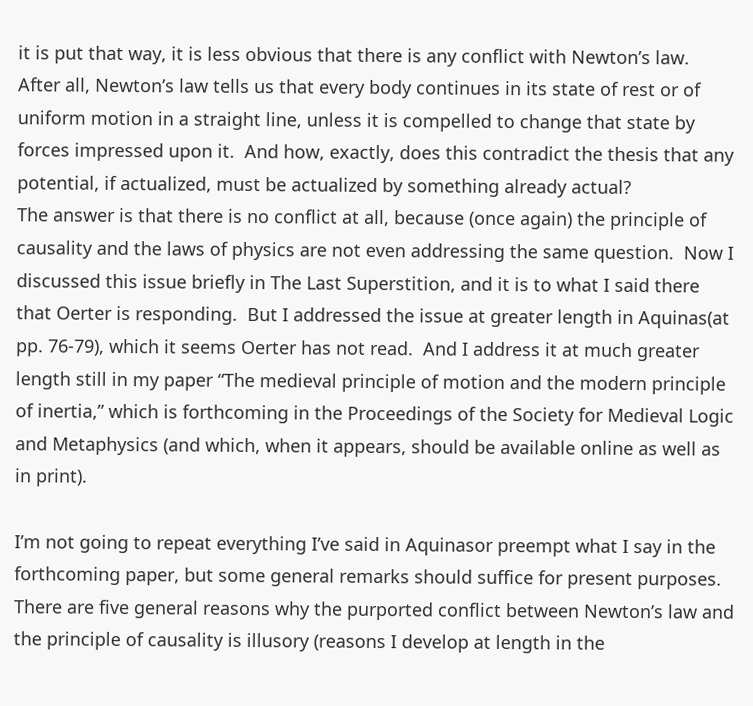it is put that way, it is less obvious that there is any conflict with Newton’s law.  After all, Newton’s law tells us that every body continues in its state of rest or of uniform motion in a straight line, unless it is compelled to change that state by forces impressed upon it.  And how, exactly, does this contradict the thesis that any potential, if actualized, must be actualized by something already actual?
The answer is that there is no conflict at all, because (once again) the principle of causality and the laws of physics are not even addressing the same question.  Now I discussed this issue briefly in The Last Superstition, and it is to what I said there that Oerter is responding.  But I addressed the issue at greater length in Aquinas(at pp. 76-79), which it seems Oerter has not read.  And I address it at much greater length still in my paper “The medieval principle of motion and the modern principle of inertia,” which is forthcoming in the Proceedings of the Society for Medieval Logic and Metaphysics (and which, when it appears, should be available online as well as in print).

I’m not going to repeat everything I’ve said in Aquinasor preempt what I say in the forthcoming paper, but some general remarks should suffice for present purposes.  There are five general reasons why the purported conflict between Newton’s law and the principle of causality is illusory (reasons I develop at length in the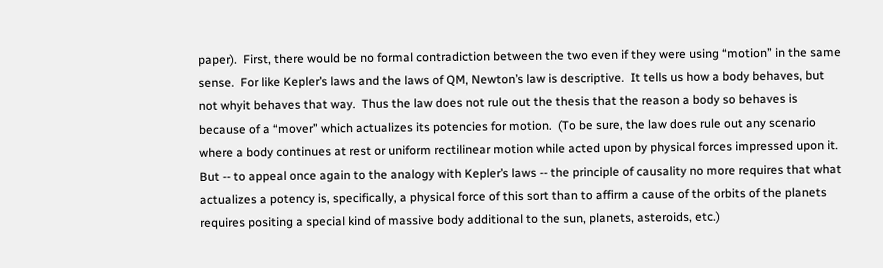paper).  First, there would be no formal contradiction between the two even if they were using “motion” in the same sense.  For like Kepler’s laws and the laws of QM, Newton’s law is descriptive.  It tells us how a body behaves, but not whyit behaves that way.  Thus the law does not rule out the thesis that the reason a body so behaves is because of a “mover” which actualizes its potencies for motion.  (To be sure, the law does rule out any scenario where a body continues at rest or uniform rectilinear motion while acted upon by physical forces impressed upon it.  But -- to appeal once again to the analogy with Kepler’s laws -- the principle of causality no more requires that what actualizes a potency is, specifically, a physical force of this sort than to affirm a cause of the orbits of the planets requires positing a special kind of massive body additional to the sun, planets, asteroids, etc.)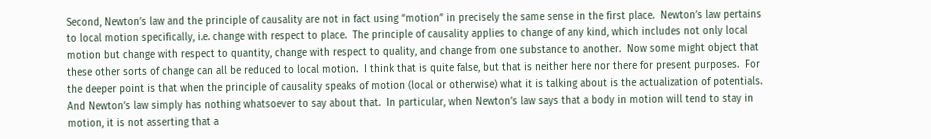Second, Newton’s law and the principle of causality are not in fact using “motion” in precisely the same sense in the first place.  Newton’s law pertains to local motion specifically, i.e. change with respect to place.  The principle of causality applies to change of any kind, which includes not only local motion but change with respect to quantity, change with respect to quality, and change from one substance to another.  Now some might object that these other sorts of change can all be reduced to local motion.  I think that is quite false, but that is neither here nor there for present purposes.  For the deeper point is that when the principle of causality speaks of motion (local or otherwise) what it is talking about is the actualization of potentials.  And Newton’s law simply has nothing whatsoever to say about that.  In particular, when Newton’s law says that a body in motion will tend to stay in motion, it is not asserting that a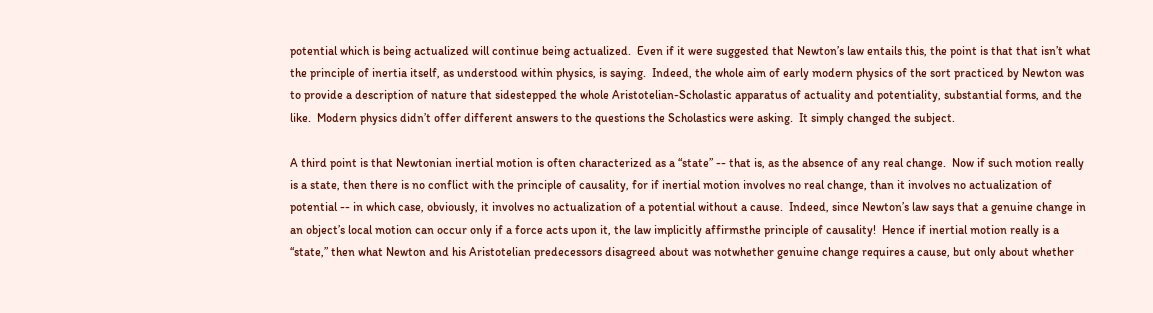potential which is being actualized will continue being actualized.  Even if it were suggested that Newton’s law entails this, the point is that that isn’t what the principle of inertia itself, as understood within physics, is saying.  Indeed, the whole aim of early modern physics of the sort practiced by Newton was to provide a description of nature that sidestepped the whole Aristotelian-Scholastic apparatus of actuality and potentiality, substantial forms, and the like.  Modern physics didn’t offer different answers to the questions the Scholastics were asking.  It simply changed the subject.

A third point is that Newtonian inertial motion is often characterized as a “state” -- that is, as the absence of any real change.  Now if such motion really is a state, then there is no conflict with the principle of causality, for if inertial motion involves no real change, than it involves no actualization of potential -- in which case, obviously, it involves no actualization of a potential without a cause.  Indeed, since Newton’s law says that a genuine change in an object’s local motion can occur only if a force acts upon it, the law implicitly affirmsthe principle of causality!  Hence if inertial motion really is a “state,” then what Newton and his Aristotelian predecessors disagreed about was notwhether genuine change requires a cause, but only about whether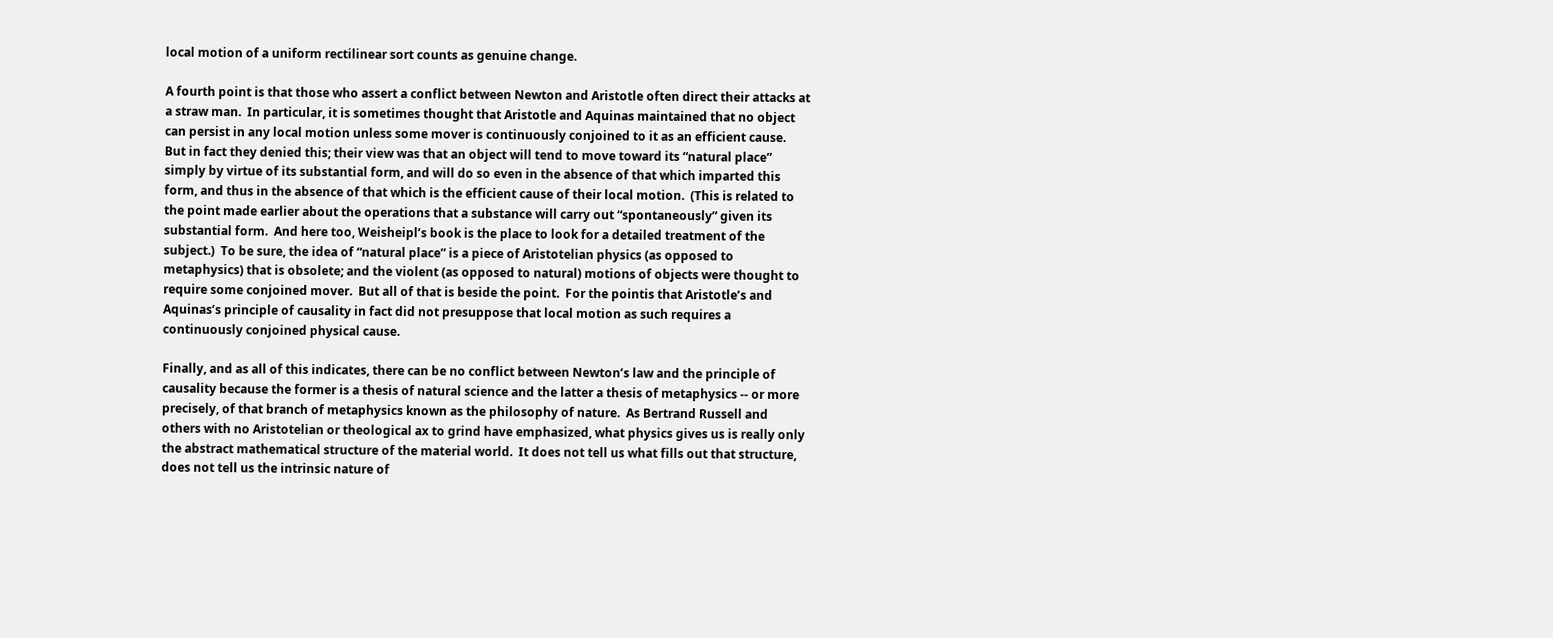local motion of a uniform rectilinear sort counts as genuine change.

A fourth point is that those who assert a conflict between Newton and Aristotle often direct their attacks at a straw man.  In particular, it is sometimes thought that Aristotle and Aquinas maintained that no object can persist in any local motion unless some mover is continuously conjoined to it as an efficient cause.  But in fact they denied this; their view was that an object will tend to move toward its “natural place” simply by virtue of its substantial form, and will do so even in the absence of that which imparted this form, and thus in the absence of that which is the efficient cause of their local motion.  (This is related to the point made earlier about the operations that a substance will carry out “spontaneously” given its substantial form.  And here too, Weisheipl’s book is the place to look for a detailed treatment of the subject.)  To be sure, the idea of “natural place” is a piece of Aristotelian physics (as opposed to metaphysics) that is obsolete; and the violent (as opposed to natural) motions of objects were thought to require some conjoined mover.  But all of that is beside the point.  For the pointis that Aristotle’s and Aquinas’s principle of causality in fact did not presuppose that local motion as such requires a continuously conjoined physical cause.

Finally, and as all of this indicates, there can be no conflict between Newton’s law and the principle of causality because the former is a thesis of natural science and the latter a thesis of metaphysics -- or more precisely, of that branch of metaphysics known as the philosophy of nature.  As Bertrand Russell and others with no Aristotelian or theological ax to grind have emphasized, what physics gives us is really only the abstract mathematical structure of the material world.  It does not tell us what fills out that structure, does not tell us the intrinsic nature of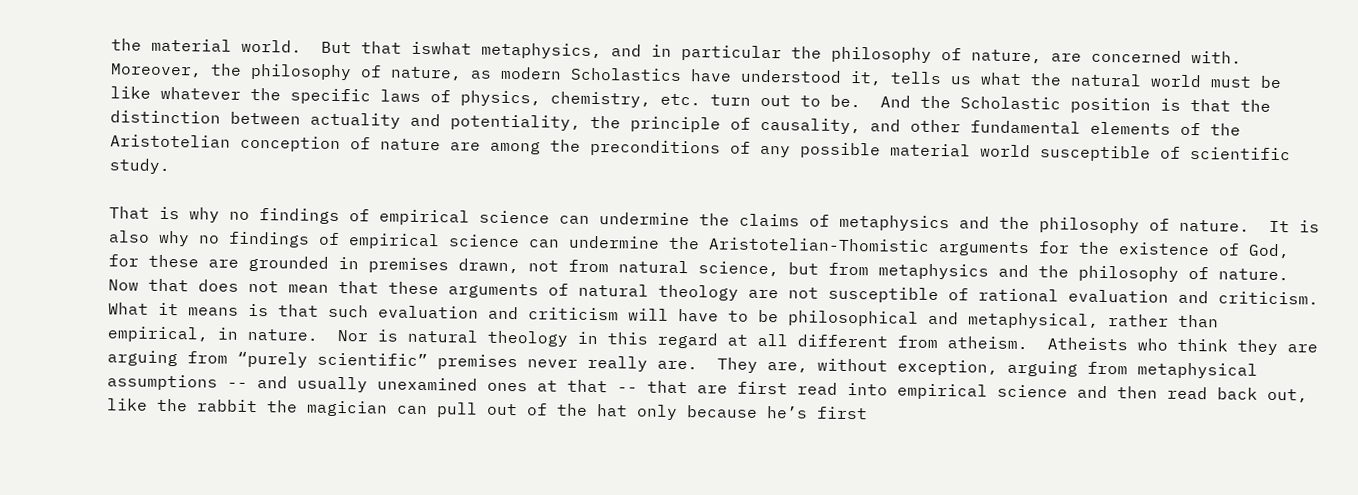the material world.  But that iswhat metaphysics, and in particular the philosophy of nature, are concerned with.  Moreover, the philosophy of nature, as modern Scholastics have understood it, tells us what the natural world must be like whatever the specific laws of physics, chemistry, etc. turn out to be.  And the Scholastic position is that the distinction between actuality and potentiality, the principle of causality, and other fundamental elements of the Aristotelian conception of nature are among the preconditions of any possible material world susceptible of scientific study.

That is why no findings of empirical science can undermine the claims of metaphysics and the philosophy of nature.  It is also why no findings of empirical science can undermine the Aristotelian-Thomistic arguments for the existence of God, for these are grounded in premises drawn, not from natural science, but from metaphysics and the philosophy of nature.  Now that does not mean that these arguments of natural theology are not susceptible of rational evaluation and criticism.  What it means is that such evaluation and criticism will have to be philosophical and metaphysical, rather than empirical, in nature.  Nor is natural theology in this regard at all different from atheism.  Atheists who think they are arguing from “purely scientific” premises never really are.  They are, without exception, arguing from metaphysical assumptions -- and usually unexamined ones at that -- that are first read into empirical science and then read back out, like the rabbit the magician can pull out of the hat only because he’s first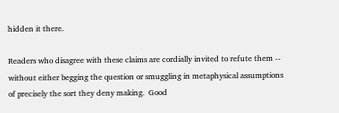hidden it there.

Readers who disagree with these claims are cordially invited to refute them -- without either begging the question or smuggling in metaphysical assumptions of precisely the sort they deny making.  Good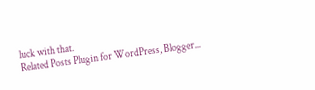luck with that.
Related Posts Plugin for WordPress, Blogger...